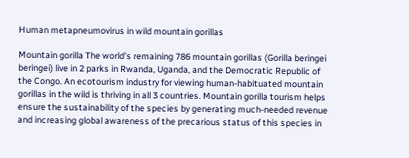Human metapneumovirus in wild mountain gorillas

Mountain gorilla The world’s remaining 786 mountain gorillas (Gorilla beringei beringei) live in 2 parks in Rwanda, Uganda, and the Democratic Republic of the Congo. An ecotourism industry for viewing human-habituated mountain gorillas in the wild is thriving in all 3 countries. Mountain gorilla tourism helps ensure the sustainability of the species by generating much-needed revenue and increasing global awareness of the precarious status of this species in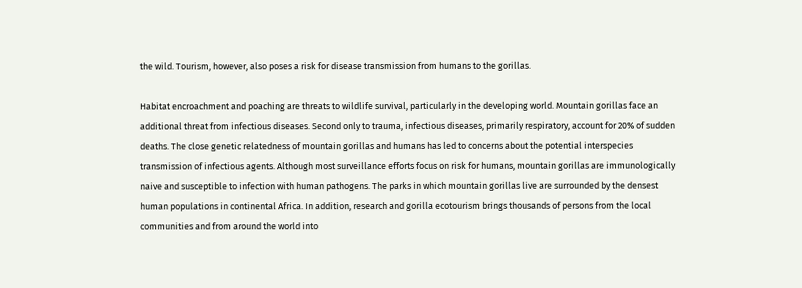the wild. Tourism, however, also poses a risk for disease transmission from humans to the gorillas.

Habitat encroachment and poaching are threats to wildlife survival, particularly in the developing world. Mountain gorillas face an additional threat from infectious diseases. Second only to trauma, infectious diseases, primarily respiratory, account for 20% of sudden deaths. The close genetic relatedness of mountain gorillas and humans has led to concerns about the potential interspecies transmission of infectious agents. Although most surveillance efforts focus on risk for humans, mountain gorillas are immunologically naive and susceptible to infection with human pathogens. The parks in which mountain gorillas live are surrounded by the densest human populations in continental Africa. In addition, research and gorilla ecotourism brings thousands of persons from the local communities and from around the world into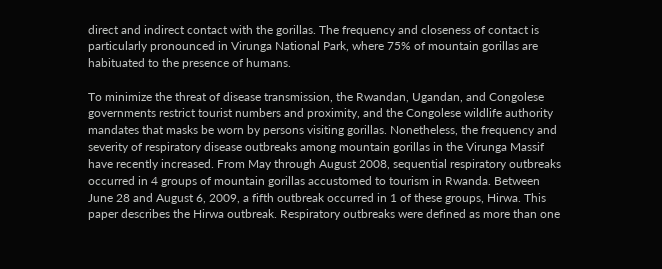direct and indirect contact with the gorillas. The frequency and closeness of contact is particularly pronounced in Virunga National Park, where 75% of mountain gorillas are habituated to the presence of humans.

To minimize the threat of disease transmission, the Rwandan, Ugandan, and Congolese governments restrict tourist numbers and proximity, and the Congolese wildlife authority mandates that masks be worn by persons visiting gorillas. Nonetheless, the frequency and severity of respiratory disease outbreaks among mountain gorillas in the Virunga Massif have recently increased. From May through August 2008, sequential respiratory outbreaks occurred in 4 groups of mountain gorillas accustomed to tourism in Rwanda. Between June 28 and August 6, 2009, a fifth outbreak occurred in 1 of these groups, Hirwa. This paper describes the Hirwa outbreak. Respiratory outbreaks were defined as more than one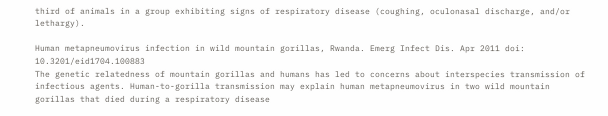third of animals in a group exhibiting signs of respiratory disease (coughing, oculonasal discharge, and/or lethargy).

Human metapneumovirus infection in wild mountain gorillas, Rwanda. Emerg Infect Dis. Apr 2011 doi: 10.3201/eid1704.100883
The genetic relatedness of mountain gorillas and humans has led to concerns about interspecies transmission of infectious agents. Human-to-gorilla transmission may explain human metapneumovirus in two wild mountain gorillas that died during a respiratory disease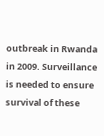outbreak in Rwanda in 2009. Surveillance is needed to ensure survival of these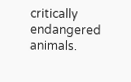critically endangered animals.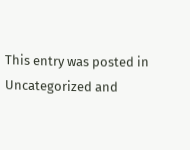This entry was posted in Uncategorized and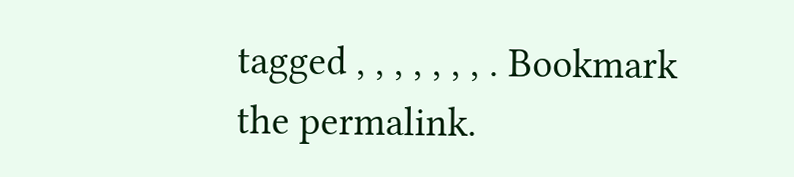tagged , , , , , , , . Bookmark the permalink.